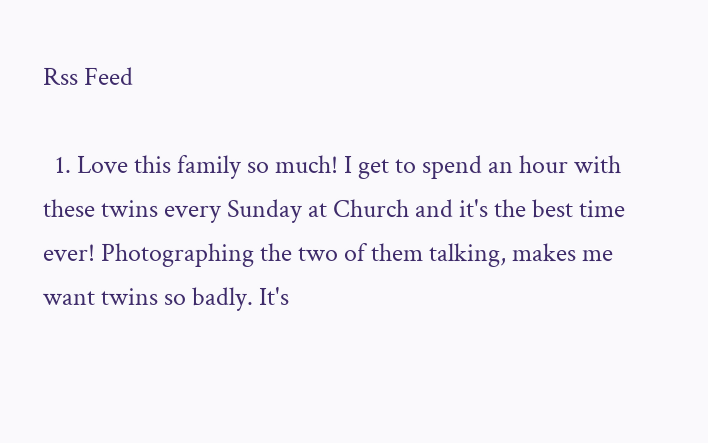Rss Feed

  1. Love this family so much! I get to spend an hour with these twins every Sunday at Church and it's the best time ever! Photographing the two of them talking, makes me want twins so badly. It's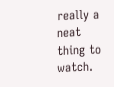really a neat thing to watch.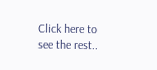Click here to see the rest..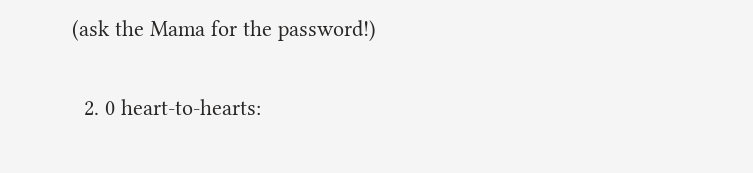(ask the Mama for the password!)

  2. 0 heart-to-hearts: